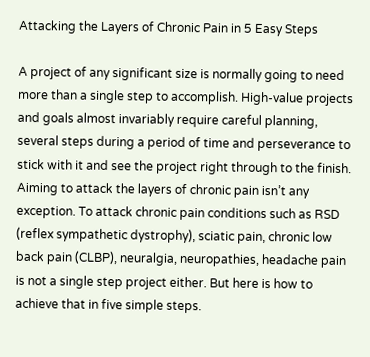Attacking the Layers of Chronic Pain in 5 Easy Steps

A project of any significant size is normally going to need more than a single step to accomplish. High-value projects and goals almost invariably require careful planning, several steps during a period of time and perseverance to stick with it and see the project right through to the finish. Aiming to attack the layers of chronic pain isn’t any exception. To attack chronic pain conditions such as RSD (reflex sympathetic dystrophy), sciatic pain, chronic low back pain (CLBP), neuralgia, neuropathies, headache pain is not a single step project either. But here is how to achieve that in five simple steps.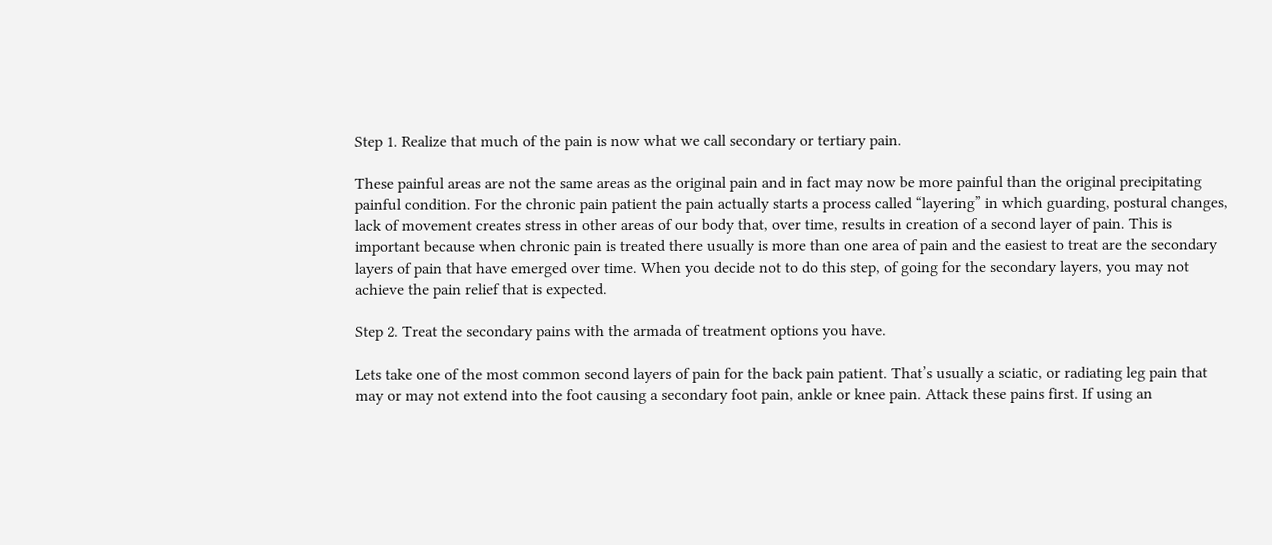Step 1. Realize that much of the pain is now what we call secondary or tertiary pain.

These painful areas are not the same areas as the original pain and in fact may now be more painful than the original precipitating painful condition. For the chronic pain patient the pain actually starts a process called “layering” in which guarding, postural changes, lack of movement creates stress in other areas of our body that, over time, results in creation of a second layer of pain. This is important because when chronic pain is treated there usually is more than one area of pain and the easiest to treat are the secondary layers of pain that have emerged over time. When you decide not to do this step, of going for the secondary layers, you may not achieve the pain relief that is expected.

Step 2. Treat the secondary pains with the armada of treatment options you have.

Lets take one of the most common second layers of pain for the back pain patient. That’s usually a sciatic, or radiating leg pain that may or may not extend into the foot causing a secondary foot pain, ankle or knee pain. Attack these pains first. If using an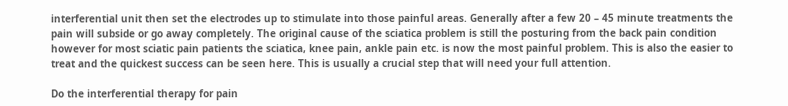interferential unit then set the electrodes up to stimulate into those painful areas. Generally after a few 20 – 45 minute treatments the pain will subside or go away completely. The original cause of the sciatica problem is still the posturing from the back pain condition however for most sciatic pain patients the sciatica, knee pain, ankle pain etc. is now the most painful problem. This is also the easier to treat and the quickest success can be seen here. This is usually a crucial step that will need your full attention.

Do the interferential therapy for pain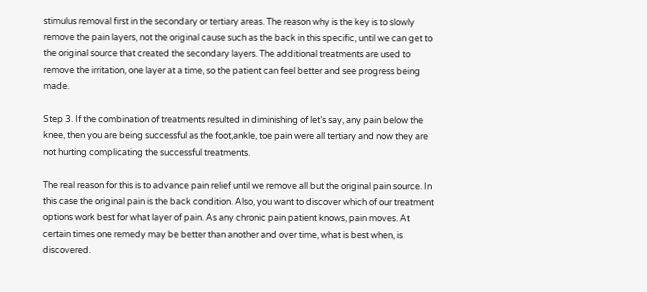stimulus removal first in the secondary or tertiary areas. The reason why is the key is to slowly remove the pain layers, not the original cause such as the back in this specific, until we can get to the original source that created the secondary layers. The additional treatments are used to remove the irritation, one layer at a time, so the patient can feel better and see progress being made.

Step 3. If the combination of treatments resulted in diminishing of let’s say, any pain below the knee, then you are being successful as the foot,ankle, toe pain were all tertiary and now they are not hurting complicating the successful treatments.

The real reason for this is to advance pain relief until we remove all but the original pain source. In this case the original pain is the back condition. Also, you want to discover which of our treatment options work best for what layer of pain. As any chronic pain patient knows, pain moves. At certain times one remedy may be better than another and over time, what is best when, is discovered.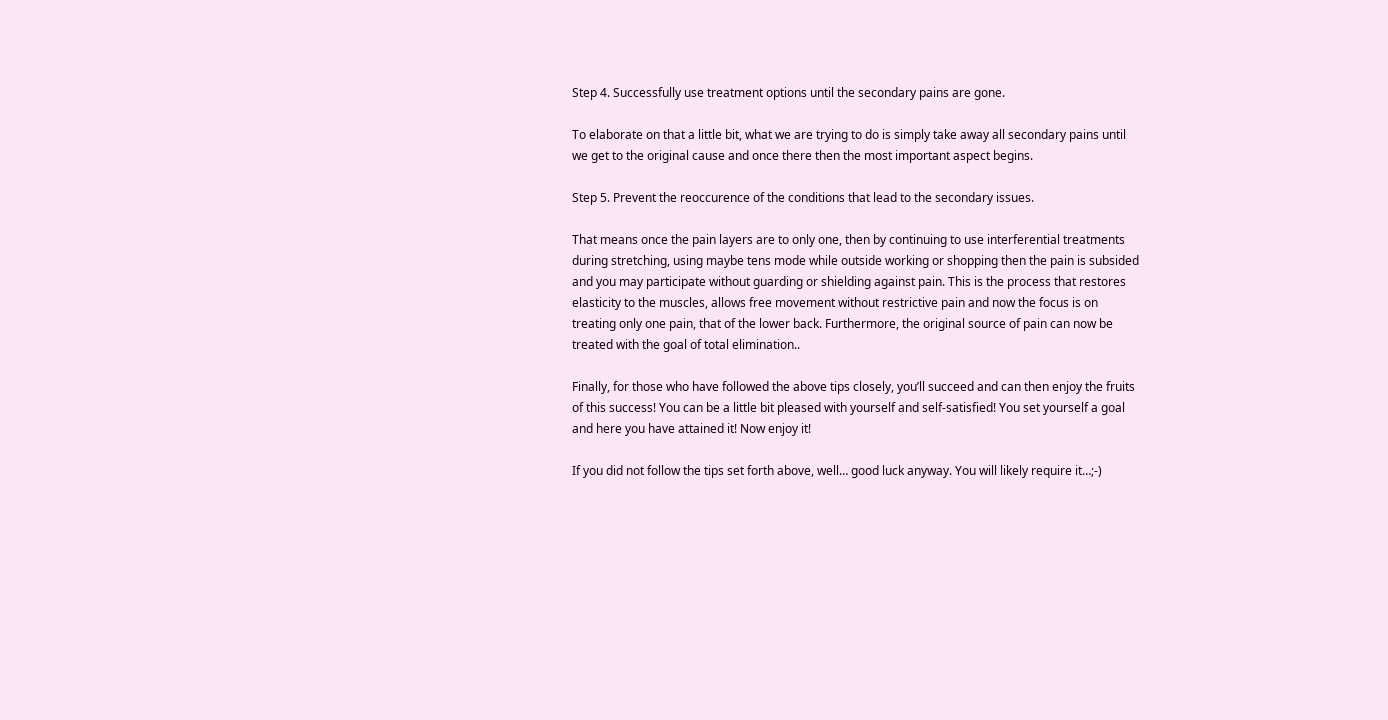Step 4. Successfully use treatment options until the secondary pains are gone.

To elaborate on that a little bit, what we are trying to do is simply take away all secondary pains until we get to the original cause and once there then the most important aspect begins.

Step 5. Prevent the reoccurence of the conditions that lead to the secondary issues.

That means once the pain layers are to only one, then by continuing to use interferential treatments during stretching, using maybe tens mode while outside working or shopping then the pain is subsided and you may participate without guarding or shielding against pain. This is the process that restores elasticity to the muscles, allows free movement without restrictive pain and now the focus is on treating only one pain, that of the lower back. Furthermore, the original source of pain can now be treated with the goal of total elimination..

Finally, for those who have followed the above tips closely, you’ll succeed and can then enjoy the fruits of this success! You can be a little bit pleased with yourself and self-satisfied! You set yourself a goal and here you have attained it! Now enjoy it!

If you did not follow the tips set forth above, well… good luck anyway. You will likely require it…;-)